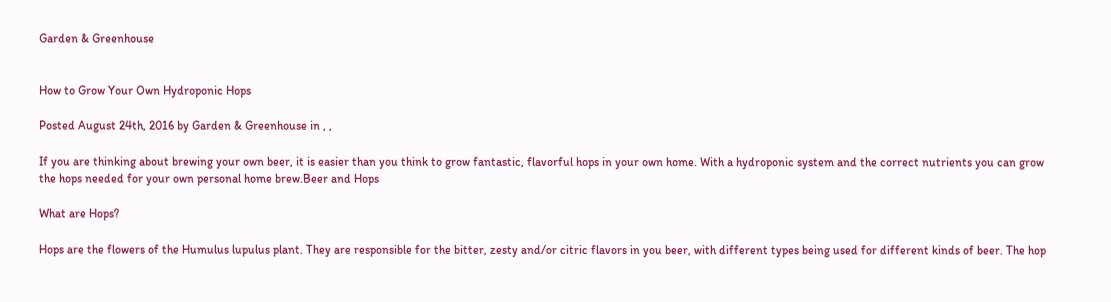Garden & Greenhouse


How to Grow Your Own Hydroponic Hops

Posted August 24th, 2016 by Garden & Greenhouse in , ,

If you are thinking about brewing your own beer, it is easier than you think to grow fantastic, flavorful hops in your own home. With a hydroponic system and the correct nutrients you can grow the hops needed for your own personal home brew.Beer and Hops

What are Hops?

Hops are the flowers of the Humulus lupulus plant. They are responsible for the bitter, zesty and/or citric flavors in you beer, with different types being used for different kinds of beer. The hop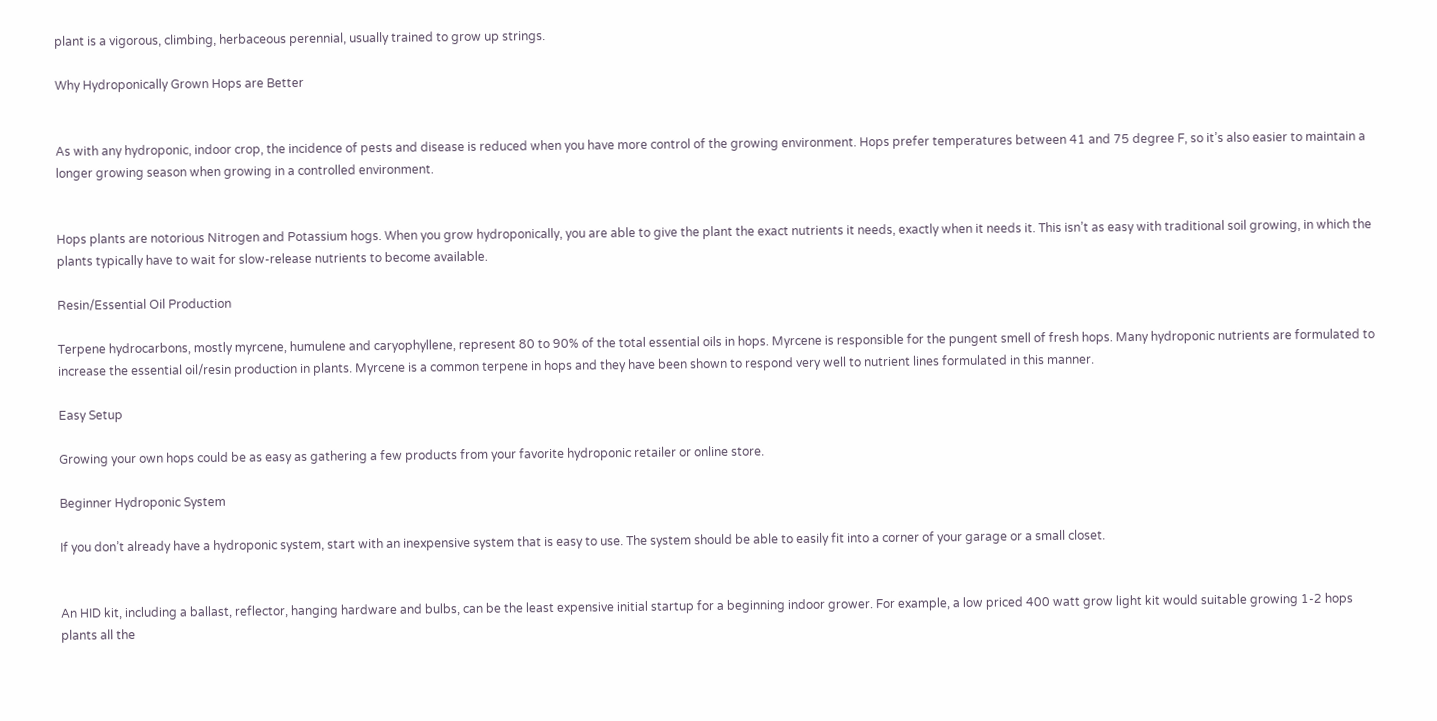plant is a vigorous, climbing, herbaceous perennial, usually trained to grow up strings.

Why Hydroponically Grown Hops are Better


As with any hydroponic, indoor crop, the incidence of pests and disease is reduced when you have more control of the growing environment. Hops prefer temperatures between 41 and 75 degree F, so it’s also easier to maintain a longer growing season when growing in a controlled environment.


Hops plants are notorious Nitrogen and Potassium hogs. When you grow hydroponically, you are able to give the plant the exact nutrients it needs, exactly when it needs it. This isn’t as easy with traditional soil growing, in which the plants typically have to wait for slow-release nutrients to become available.

Resin/Essential Oil Production

Terpene hydrocarbons, mostly myrcene, humulene and caryophyllene, represent 80 to 90% of the total essential oils in hops. Myrcene is responsible for the pungent smell of fresh hops. Many hydroponic nutrients are formulated to increase the essential oil/resin production in plants. Myrcene is a common terpene in hops and they have been shown to respond very well to nutrient lines formulated in this manner.

Easy Setup

Growing your own hops could be as easy as gathering a few products from your favorite hydroponic retailer or online store.

Beginner Hydroponic System

If you don’t already have a hydroponic system, start with an inexpensive system that is easy to use. The system should be able to easily fit into a corner of your garage or a small closet.


An HID kit, including a ballast, reflector, hanging hardware and bulbs, can be the least expensive initial startup for a beginning indoor grower. For example, a low priced 400 watt grow light kit would suitable growing 1-2 hops plants all the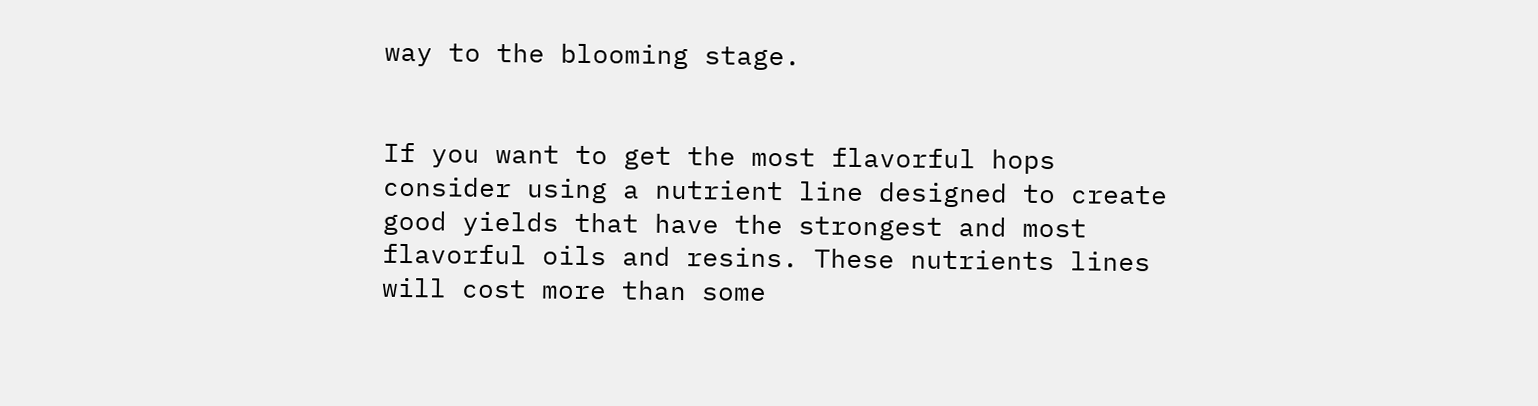way to the blooming stage.


If you want to get the most flavorful hops consider using a nutrient line designed to create good yields that have the strongest and most flavorful oils and resins. These nutrients lines will cost more than some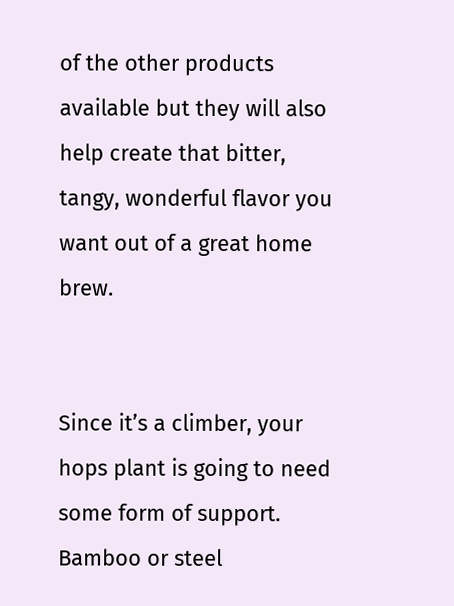of the other products available but they will also help create that bitter, tangy, wonderful flavor you want out of a great home brew.


Since it’s a climber, your hops plant is going to need some form of support. Bamboo or steel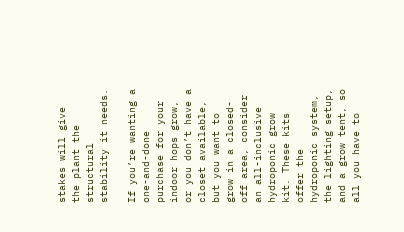stakes will give the plant the structural stability it needs.

If you’re wanting a one-and-done purchase for your indoor hops grow, or you don’t have a closet available, but you want to grow in a closed-off area, consider an all-inclusive hydroponic grow kit. These kits offer the hydroponic system, the lighting setup, and a grow tent, so all you have to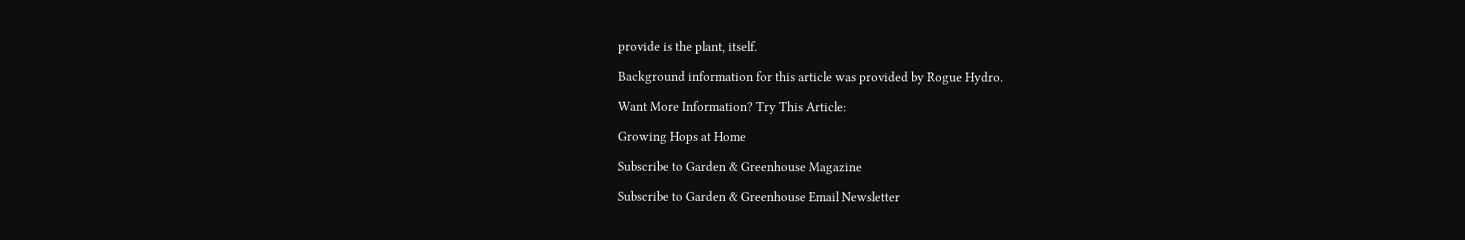provide is the plant, itself.

Background information for this article was provided by Rogue Hydro.

Want More Information? Try This Article:

Growing Hops at Home

Subscribe to Garden & Greenhouse Magazine

Subscribe to Garden & Greenhouse Email Newsletter